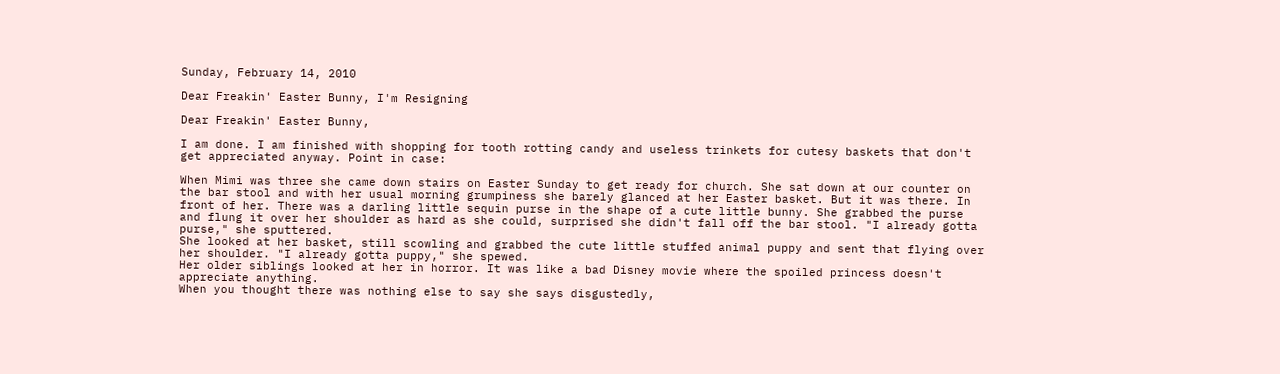Sunday, February 14, 2010

Dear Freakin' Easter Bunny, I'm Resigning

Dear Freakin' Easter Bunny,

I am done. I am finished with shopping for tooth rotting candy and useless trinkets for cutesy baskets that don't get appreciated anyway. Point in case:

When Mimi was three she came down stairs on Easter Sunday to get ready for church. She sat down at our counter on the bar stool and with her usual morning grumpiness she barely glanced at her Easter basket. But it was there. In front of her. There was a darling little sequin purse in the shape of a cute little bunny. She grabbed the purse and flung it over her shoulder as hard as she could, surprised she didn't fall off the bar stool. "I already gotta purse," she sputtered.
She looked at her basket, still scowling and grabbed the cute little stuffed animal puppy and sent that flying over her shoulder. "I already gotta puppy," she spewed.
Her older siblings looked at her in horror. It was like a bad Disney movie where the spoiled princess doesn't appreciate anything.
When you thought there was nothing else to say she says disgustedly,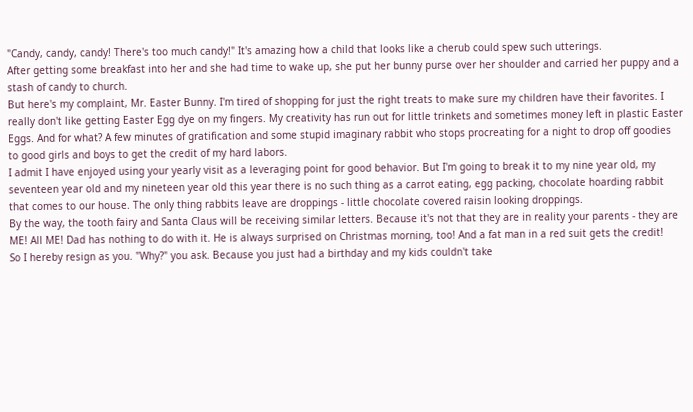"Candy, candy, candy! There's too much candy!" It's amazing how a child that looks like a cherub could spew such utterings.
After getting some breakfast into her and she had time to wake up, she put her bunny purse over her shoulder and carried her puppy and a stash of candy to church.
But here's my complaint, Mr. Easter Bunny. I'm tired of shopping for just the right treats to make sure my children have their favorites. I really don't like getting Easter Egg dye on my fingers. My creativity has run out for little trinkets and sometimes money left in plastic Easter Eggs. And for what? A few minutes of gratification and some stupid imaginary rabbit who stops procreating for a night to drop off goodies to good girls and boys to get the credit of my hard labors.
I admit I have enjoyed using your yearly visit as a leveraging point for good behavior. But I'm going to break it to my nine year old, my seventeen year old and my nineteen year old this year there is no such thing as a carrot eating, egg packing, chocolate hoarding rabbit that comes to our house. The only thing rabbits leave are droppings - little chocolate covered raisin looking droppings.
By the way, the tooth fairy and Santa Claus will be receiving similar letters. Because it's not that they are in reality your parents - they are ME! All ME! Dad has nothing to do with it. He is always surprised on Christmas morning, too! And a fat man in a red suit gets the credit!
So I hereby resign as you. "Why?" you ask. Because you just had a birthday and my kids couldn't take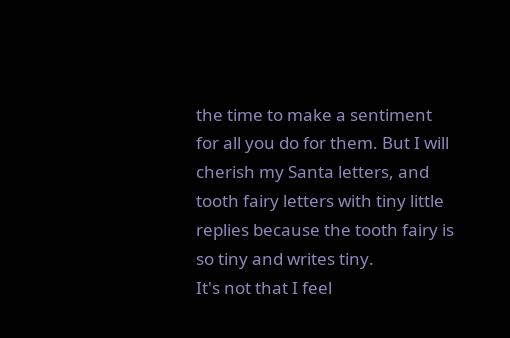the time to make a sentiment for all you do for them. But I will cherish my Santa letters, and tooth fairy letters with tiny little replies because the tooth fairy is so tiny and writes tiny.
It's not that I feel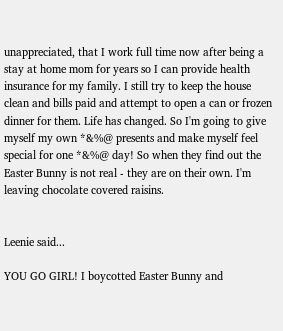unappreciated, that I work full time now after being a stay at home mom for years so I can provide health insurance for my family. I still try to keep the house clean and bills paid and attempt to open a can or frozen dinner for them. Life has changed. So I'm going to give myself my own *&%@ presents and make myself feel special for one *&%@ day! So when they find out the Easter Bunny is not real - they are on their own. I'm leaving chocolate covered raisins.


Leenie said...

YOU GO GIRL! I boycotted Easter Bunny and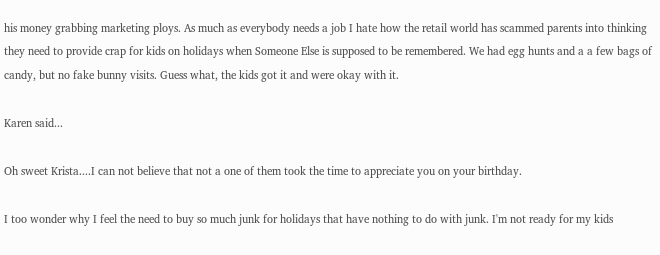his money grabbing marketing ploys. As much as everybody needs a job I hate how the retail world has scammed parents into thinking they need to provide crap for kids on holidays when Someone Else is supposed to be remembered. We had egg hunts and a a few bags of candy, but no fake bunny visits. Guess what, the kids got it and were okay with it.

Karen said...

Oh sweet Krista....I can not believe that not a one of them took the time to appreciate you on your birthday.

I too wonder why I feel the need to buy so much junk for holidays that have nothing to do with junk. I'm not ready for my kids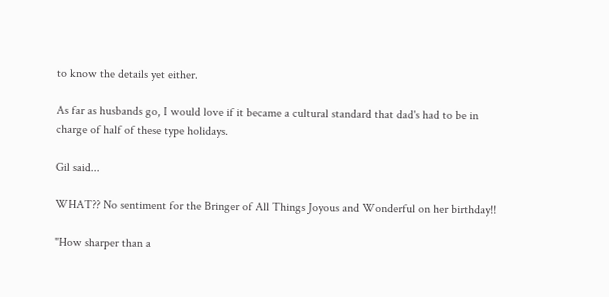to know the details yet either.

As far as husbands go, I would love if it became a cultural standard that dad's had to be in charge of half of these type holidays.

Gil said...

WHAT?? No sentiment for the Bringer of All Things Joyous and Wonderful on her birthday!!

"How sharper than a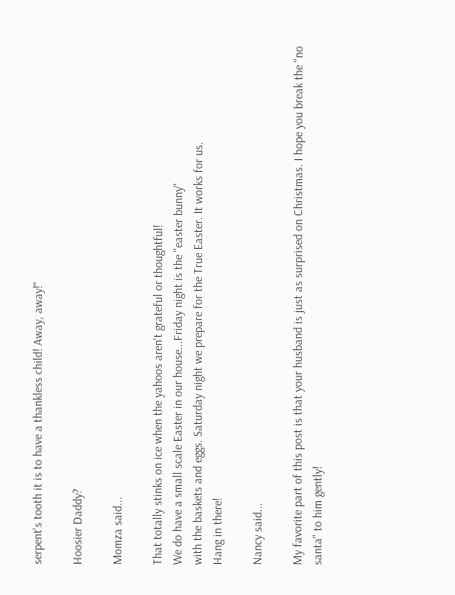serpent's tooth it is to have a thankless child! Away, away!"

Hoosier Daddy?

Momza said...

That totally stinks on ice when the yahoos aren't grateful or thoughtful!
We do have a small scale Easter in our house...Friday night is the "easter bunny"
with the baskets and eggs. Saturday night we prepare for the True Easter. It works for us.
Hang in there!

Nancy said...

My favorite part of this post is that your husband is just as surprised on Christmas. I hope you break the "no santa" to him gently!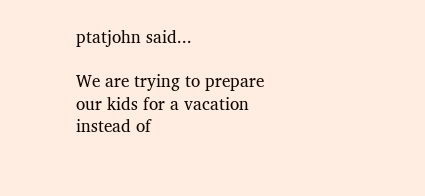ptatjohn said...

We are trying to prepare our kids for a vacation instead of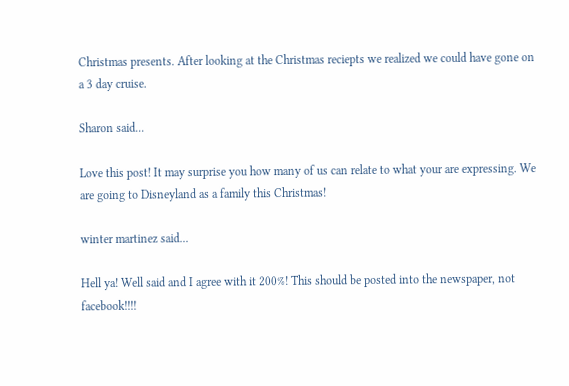Christmas presents. After looking at the Christmas reciepts we realized we could have gone on a 3 day cruise.

Sharon said...

Love this post! It may surprise you how many of us can relate to what your are expressing. We are going to Disneyland as a family this Christmas!

winter martinez said...

Hell ya! Well said and I agree with it 200%! This should be posted into the newspaper, not facebook!!!!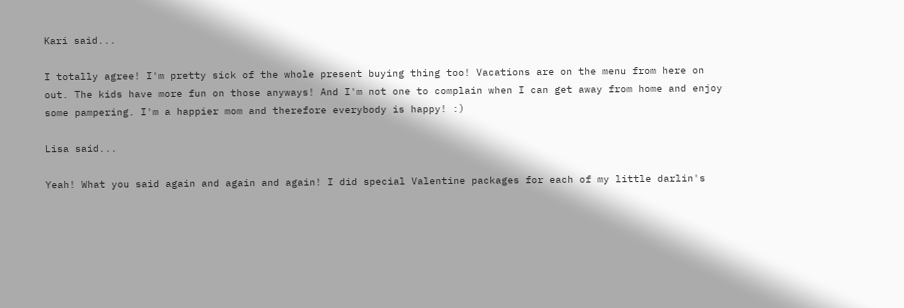Kari said...

I totally agree! I'm pretty sick of the whole present buying thing too! Vacations are on the menu from here on out. The kids have more fun on those anyways! And I'm not one to complain when I can get away from home and enjoy some pampering. I'm a happier mom and therefore everybody is happy! :)

Lisa said...

Yeah! What you said again and again and again! I did special Valentine packages for each of my little darlin's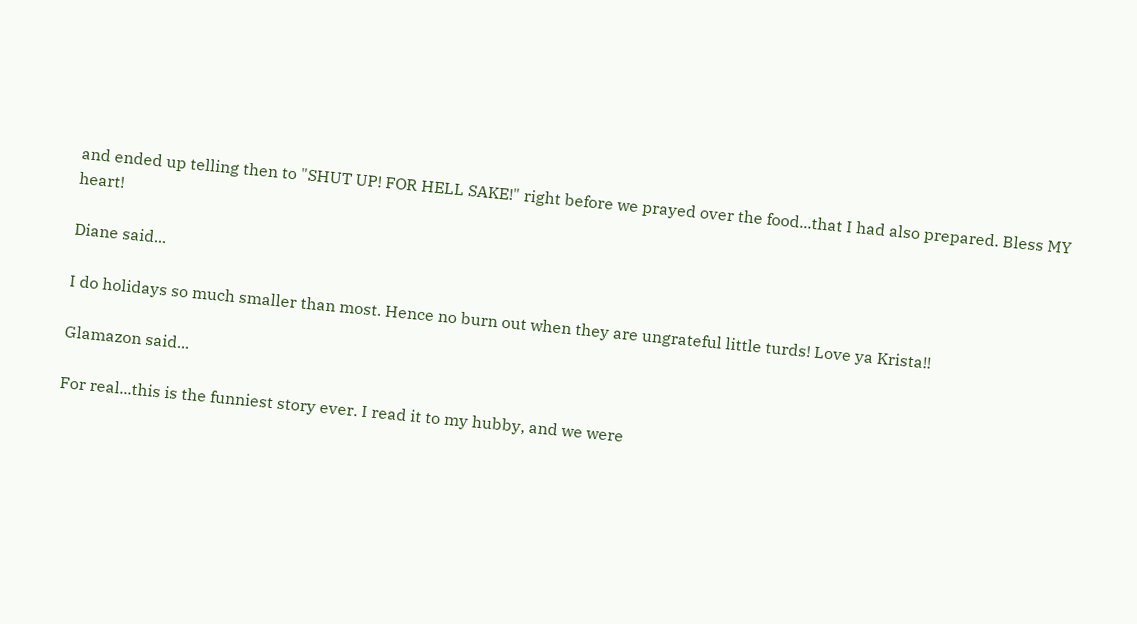and ended up telling then to "SHUT UP! FOR HELL SAKE!" right before we prayed over the food...that I had also prepared. Bless MY heart!

Diane said...

I do holidays so much smaller than most. Hence no burn out when they are ungrateful little turds! Love ya Krista!!

Glamazon said...

For real...this is the funniest story ever. I read it to my hubby, and we were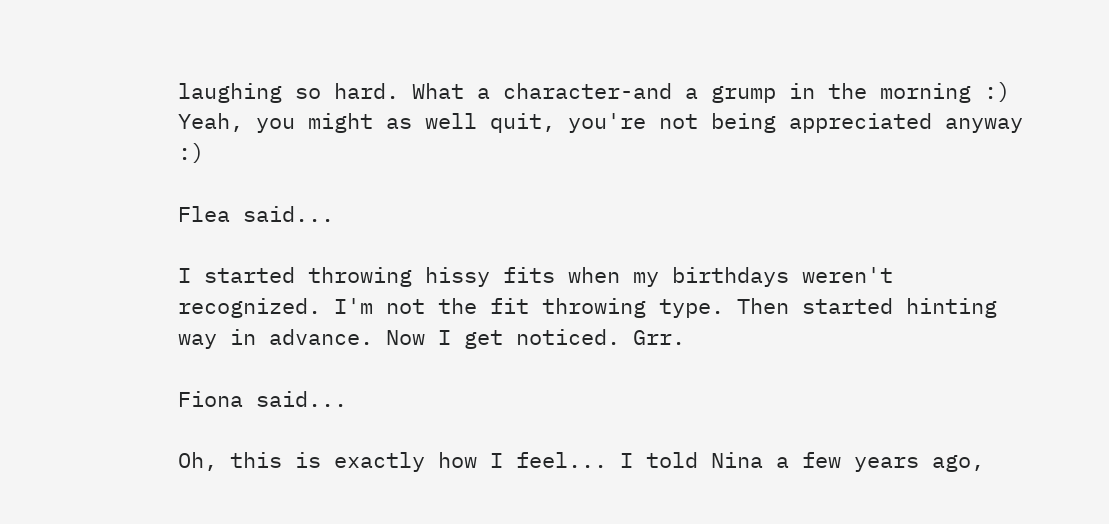laughing so hard. What a character-and a grump in the morning :) Yeah, you might as well quit, you're not being appreciated anyway :)

Flea said...

I started throwing hissy fits when my birthdays weren't recognized. I'm not the fit throwing type. Then started hinting way in advance. Now I get noticed. Grr.

Fiona said...

Oh, this is exactly how I feel... I told Nina a few years ago,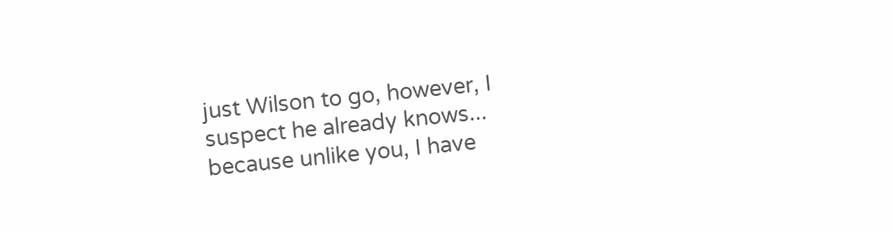just Wilson to go, however, I suspect he already knows... because unlike you, I have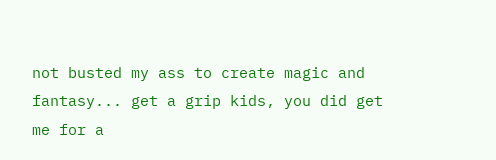not busted my ass to create magic and fantasy... get a grip kids, you did get me for a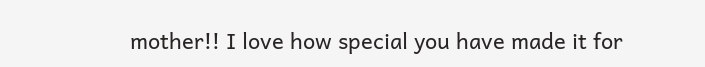mother!! I love how special you have made it for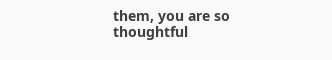them, you are so thoughtful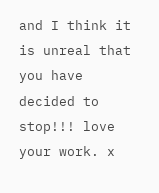and I think it is unreal that you have decided to stop!!! love your work. x